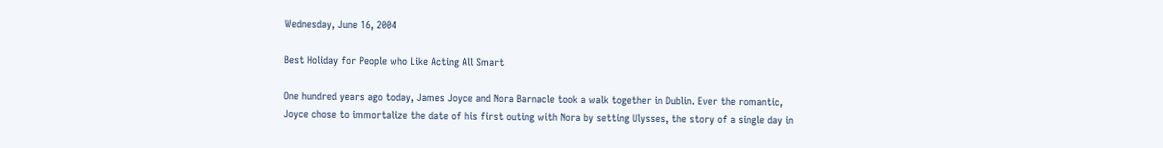Wednesday, June 16, 2004

Best Holiday for People who Like Acting All Smart

One hundred years ago today, James Joyce and Nora Barnacle took a walk together in Dublin. Ever the romantic, Joyce chose to immortalize the date of his first outing with Nora by setting Ulysses, the story of a single day in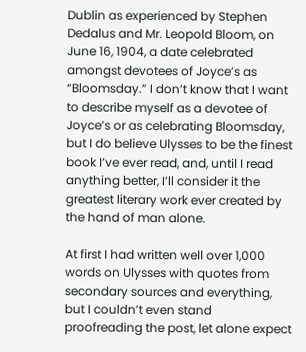Dublin as experienced by Stephen Dedalus and Mr. Leopold Bloom, on June 16, 1904, a date celebrated amongst devotees of Joyce’s as “Bloomsday.” I don’t know that I want to describe myself as a devotee of Joyce’s or as celebrating Bloomsday, but I do believe Ulysses to be the finest book I’ve ever read, and, until I read anything better, I’ll consider it the greatest literary work ever created by the hand of man alone.

At first I had written well over 1,000 words on Ulysses with quotes from secondary sources and everything, but I couldn’t even stand proofreading the post, let alone expect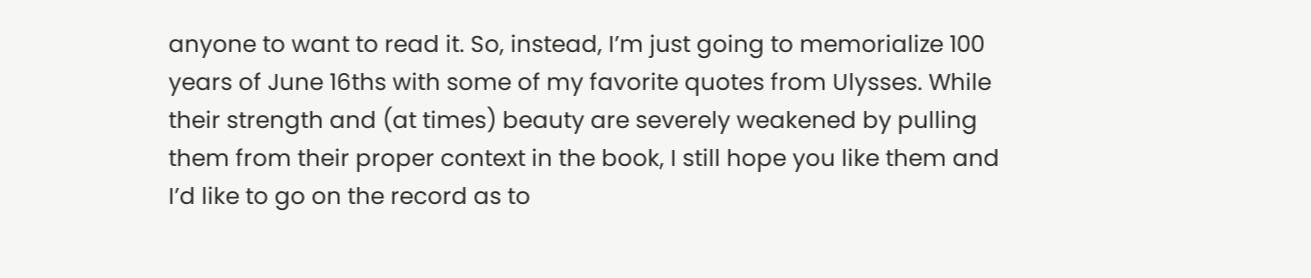anyone to want to read it. So, instead, I’m just going to memorialize 100 years of June 16ths with some of my favorite quotes from Ulysses. While their strength and (at times) beauty are severely weakened by pulling them from their proper context in the book, I still hope you like them and I’d like to go on the record as to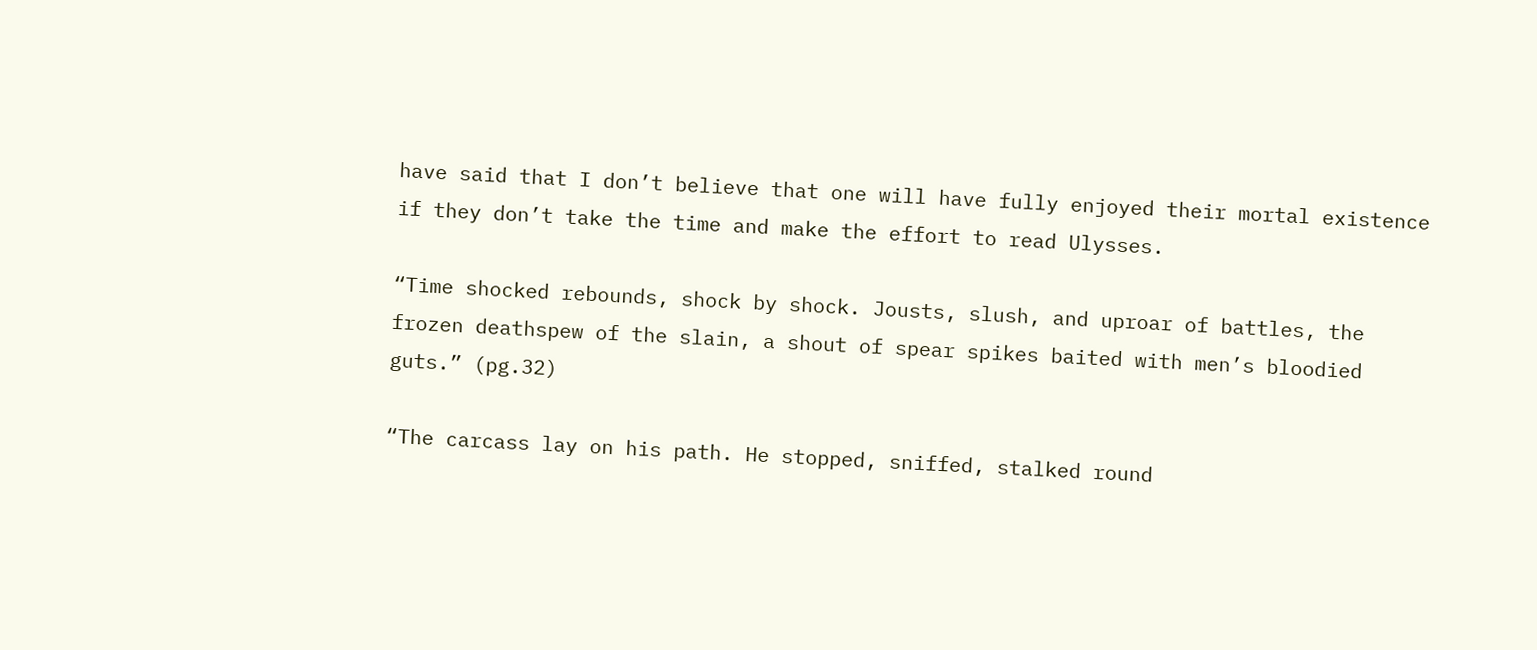have said that I don’t believe that one will have fully enjoyed their mortal existence if they don’t take the time and make the effort to read Ulysses.

“Time shocked rebounds, shock by shock. Jousts, slush, and uproar of battles, the frozen deathspew of the slain, a shout of spear spikes baited with men’s bloodied guts.” (pg.32)

“The carcass lay on his path. He stopped, sniffed, stalked round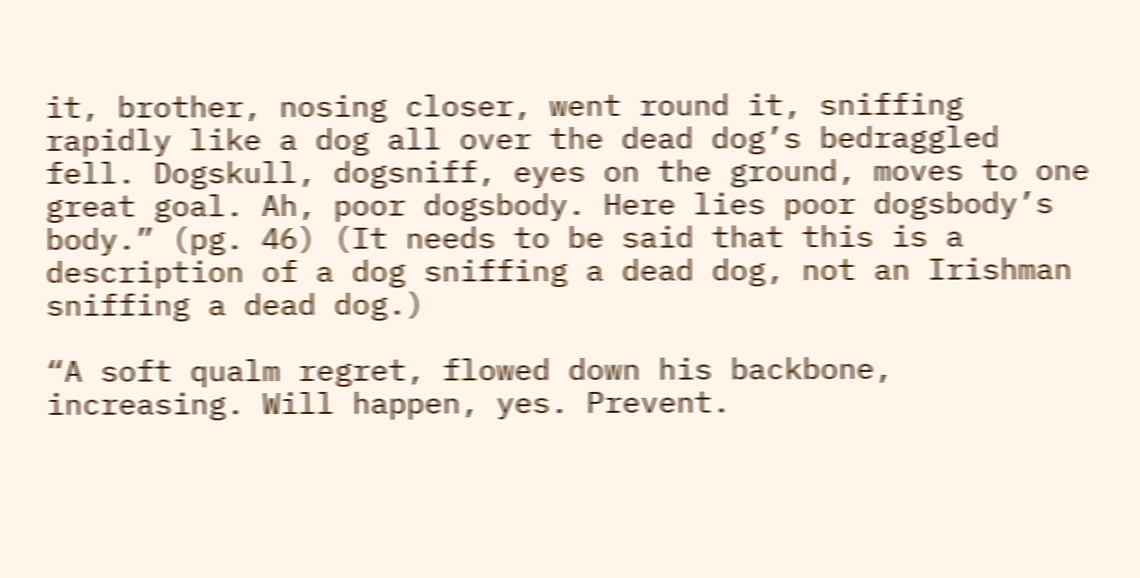it, brother, nosing closer, went round it, sniffing rapidly like a dog all over the dead dog’s bedraggled fell. Dogskull, dogsniff, eyes on the ground, moves to one great goal. Ah, poor dogsbody. Here lies poor dogsbody’s body.” (pg. 46) (It needs to be said that this is a description of a dog sniffing a dead dog, not an Irishman sniffing a dead dog.)

“A soft qualm regret, flowed down his backbone, increasing. Will happen, yes. Prevent.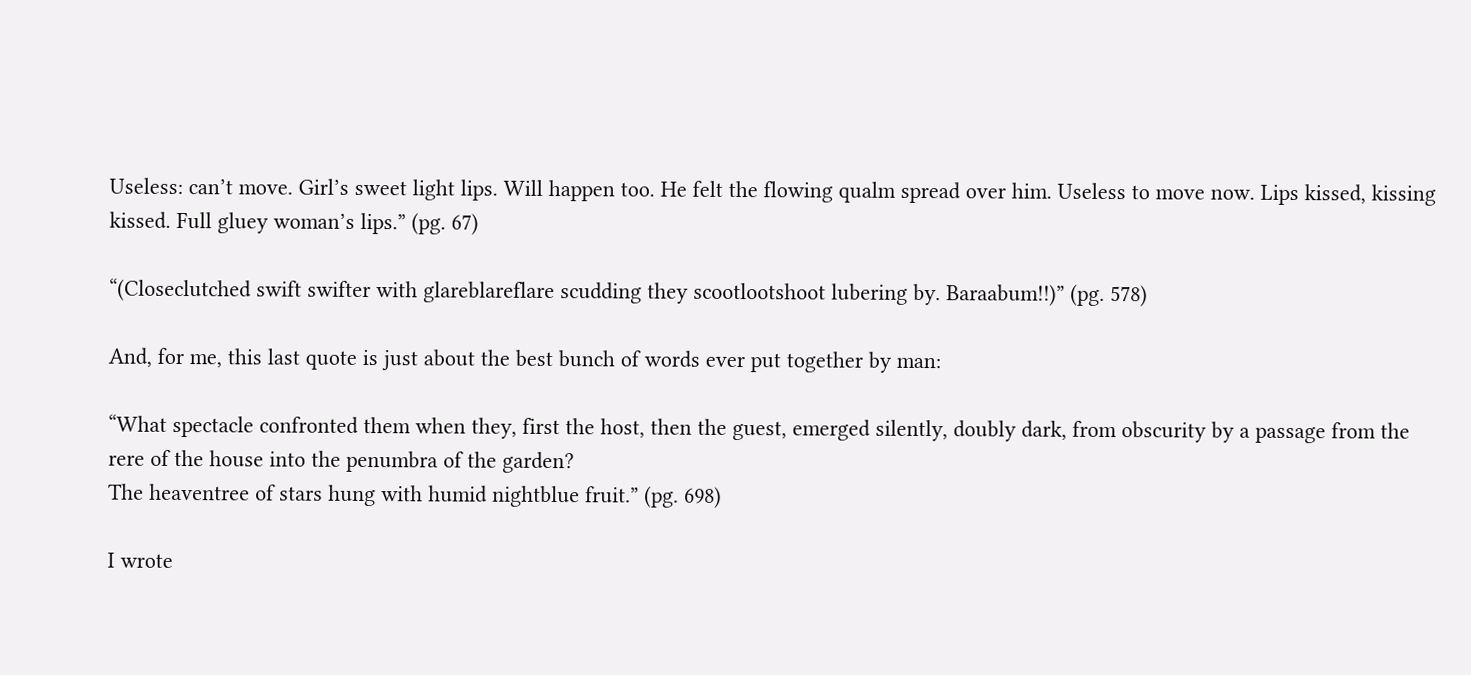Useless: can’t move. Girl’s sweet light lips. Will happen too. He felt the flowing qualm spread over him. Useless to move now. Lips kissed, kissing kissed. Full gluey woman’s lips.” (pg. 67)

“(Closeclutched swift swifter with glareblareflare scudding they scootlootshoot lubering by. Baraabum!!)” (pg. 578)

And, for me, this last quote is just about the best bunch of words ever put together by man:

“What spectacle confronted them when they, first the host, then the guest, emerged silently, doubly dark, from obscurity by a passage from the rere of the house into the penumbra of the garden?
The heaventree of stars hung with humid nightblue fruit.” (pg. 698)

I wrote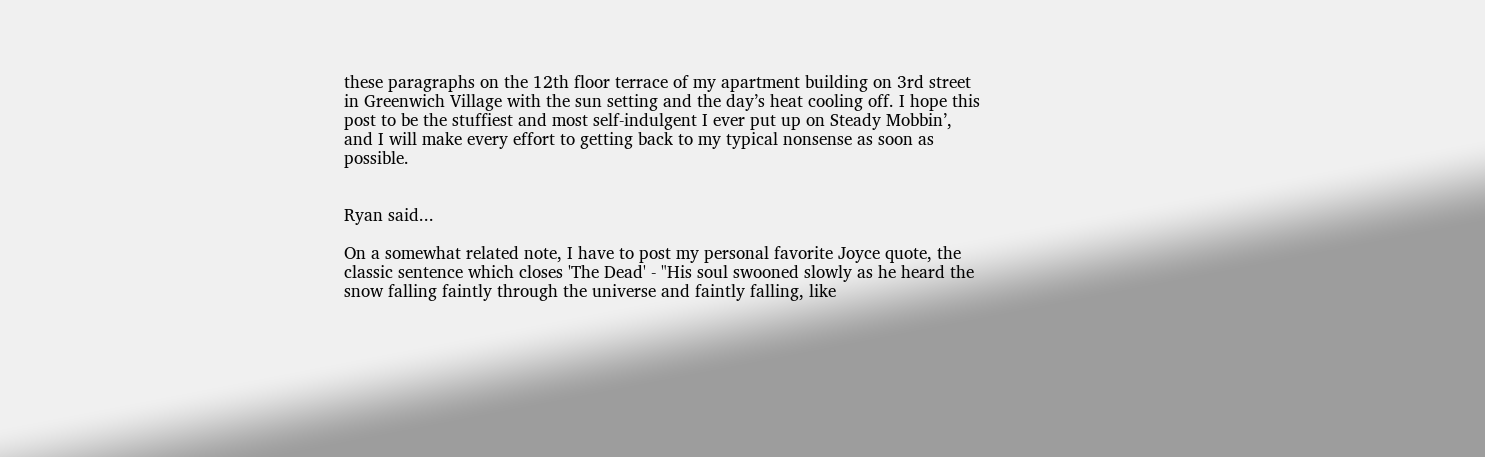these paragraphs on the 12th floor terrace of my apartment building on 3rd street in Greenwich Village with the sun setting and the day’s heat cooling off. I hope this post to be the stuffiest and most self-indulgent I ever put up on Steady Mobbin’, and I will make every effort to getting back to my typical nonsense as soon as possible.


Ryan said...

On a somewhat related note, I have to post my personal favorite Joyce quote, the classic sentence which closes 'The Dead' - "His soul swooned slowly as he heard the snow falling faintly through the universe and faintly falling, like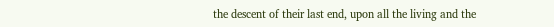the descent of their last end, upon all the living and the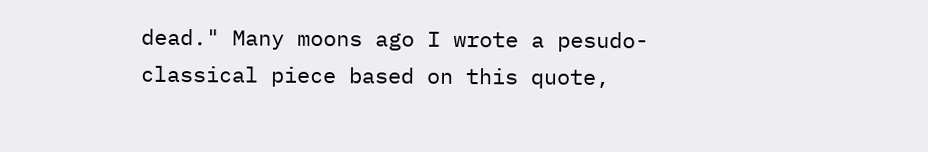dead." Many moons ago I wrote a pesudo-classical piece based on this quote,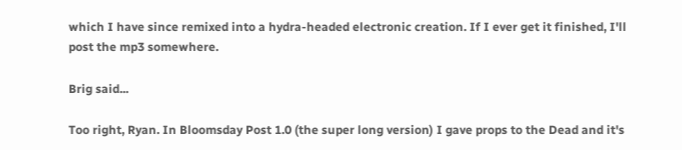which I have since remixed into a hydra-headed electronic creation. If I ever get it finished, I'll post the mp3 somewhere.

Brig said...

Too right, Ryan. In Bloomsday Post 1.0 (the super long version) I gave props to the Dead and it's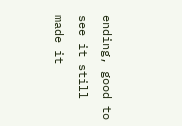ending, good to see it still made it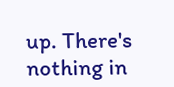up. There's nothing in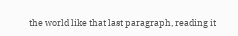the world like that last paragraph, reading it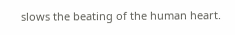slows the beating of the human heart.